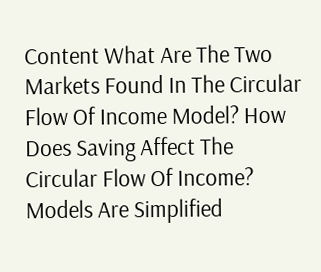Content What Are The Two Markets Found In The Circular Flow Of Income Model? How Does Saving Affect The Circular Flow Of Income? Models Are Simplified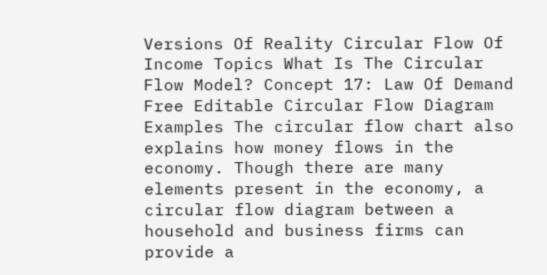Versions Of Reality Circular Flow Of Income Topics What Is The Circular Flow Model? Concept 17: Law Of Demand Free Editable Circular Flow Diagram Examples The circular flow chart also explains how money flows in the economy. Though there are many elements present in the economy, a circular flow diagram between a household and business firms can provide a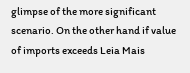glimpse of the more significant scenario. On the other hand if value of imports exceeds Leia Mais